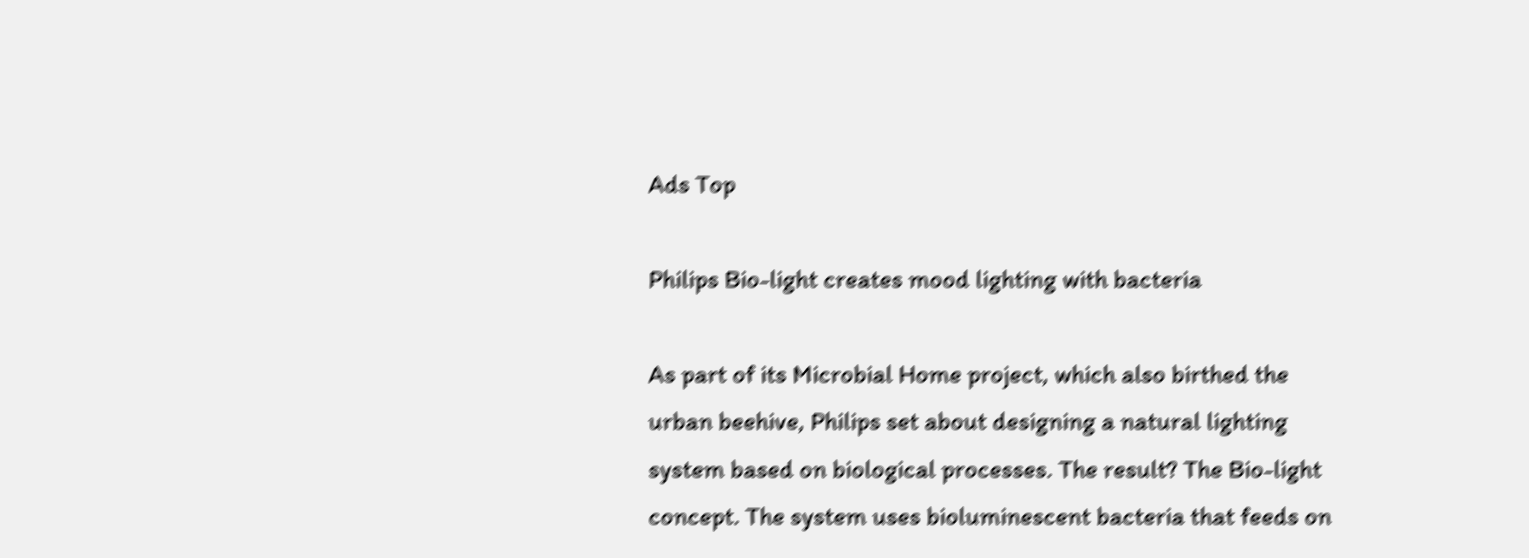Ads Top

Philips Bio-light creates mood lighting with bacteria

As part of its Microbial Home project, which also birthed the urban beehive, Philips set about designing a natural lighting system based on biological processes. The result? The Bio-light concept. The system uses bioluminescent bacteria that feeds on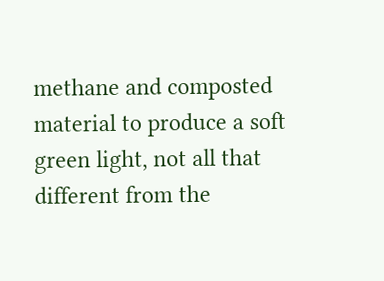methane and composted material to produce a soft green light, not all that different from the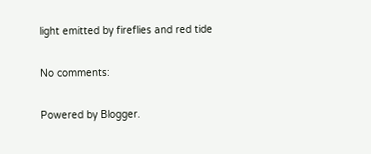light emitted by fireflies and red tide

No comments:

Powered by Blogger.